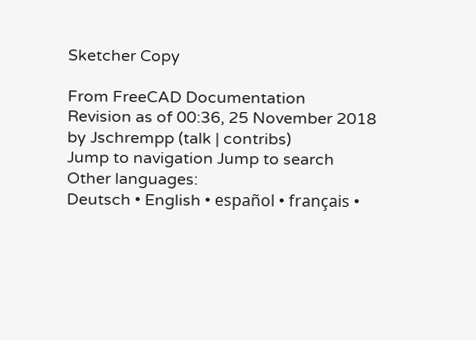Sketcher Copy

From FreeCAD Documentation
Revision as of 00:36, 25 November 2018 by Jschrempp (talk | contribs)
Jump to navigation Jump to search
Other languages:
Deutsch • English • español • français •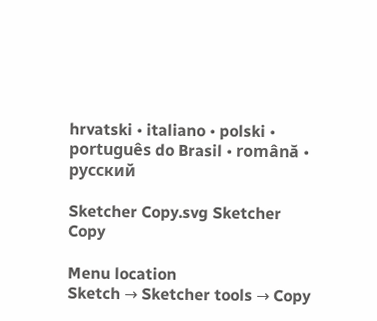hrvatski • italiano • polski • português do Brasil • română • русский

Sketcher Copy.svg Sketcher Copy

Menu location
Sketch → Sketcher tools → Copy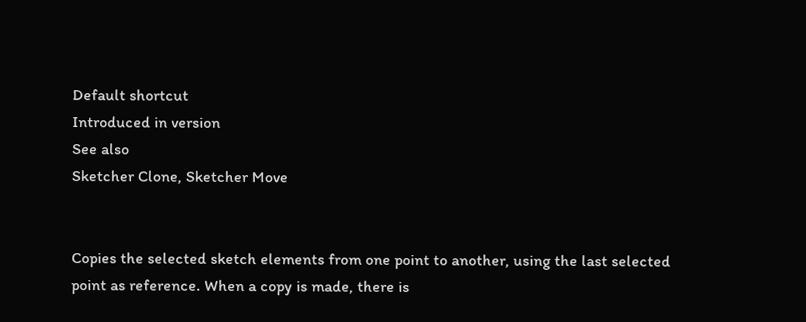Default shortcut
Introduced in version
See also
Sketcher Clone, Sketcher Move


Copies the selected sketch elements from one point to another, using the last selected point as reference. When a copy is made, there is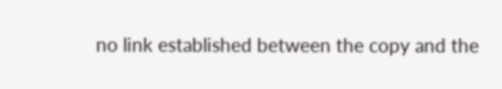no link established between the copy and the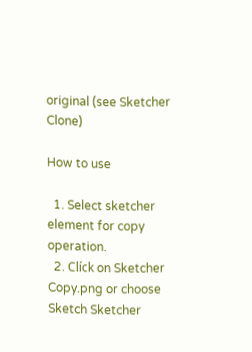original (see Sketcher Clone)

How to use

  1. Select sketcher element for copy operation.
  2. Clíck on Sketcher Copy.png or choose Sketch Sketcher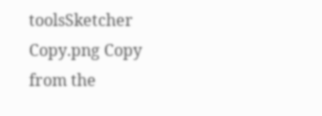toolsSketcher Copy.png Copy from the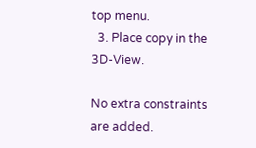top menu.
  3. Place copy in the 3D-View.

No extra constraints are added.